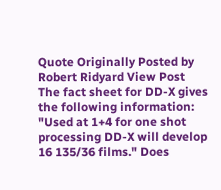Quote Originally Posted by Robert Ridyard View Post
The fact sheet for DD-X gives the following information: "Used at 1+4 for one shot processing DD-X will develop 16 135/36 films." Does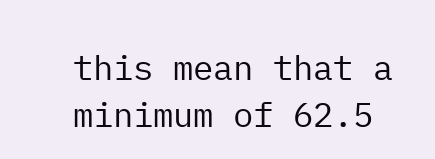this mean that a minimum of 62.5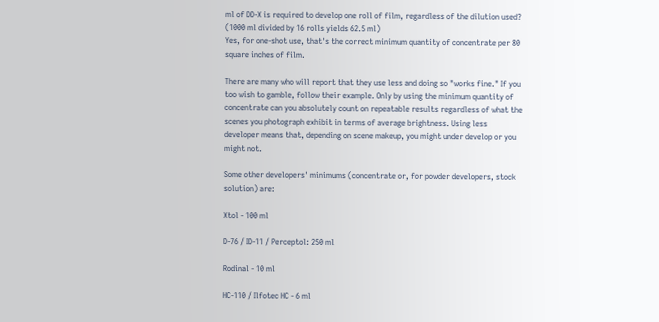ml of DD-X is required to develop one roll of film, regardless of the dilution used? (1000 ml divided by 16 rolls yields 62.5 ml)
Yes, for one-shot use, that's the correct minimum quantity of concentrate per 80 square inches of film.

There are many who will report that they use less and doing so "works fine." If you too wish to gamble, follow their example. Only by using the minimum quantity of concentrate can you absolutely count on repeatable results regardless of what the scenes you photograph exhibit in terms of average brightness. Using less developer means that, depending on scene makeup, you might under develop or you might not.

Some other developers' minimums (concentrate or, for powder developers, stock solution) are:

Xtol - 100 ml

D-76 / ID-11 / Perceptol: 250 ml

Rodinal - 10 ml

HC-110 / Ilfotec HC - 6 ml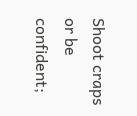Shoot craps or be confident;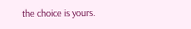the choice is yours.